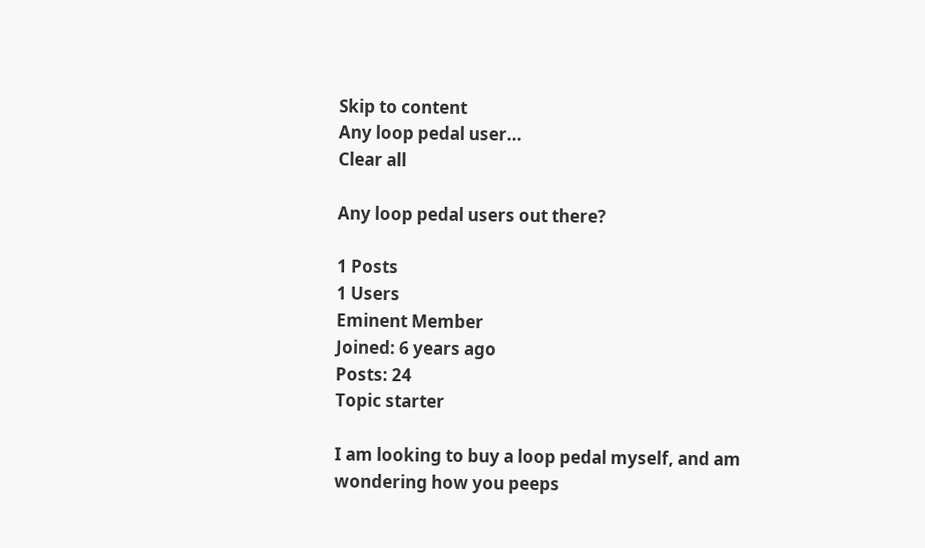Skip to content
Any loop pedal user...
Clear all

Any loop pedal users out there?

1 Posts
1 Users
Eminent Member
Joined: 6 years ago
Posts: 24
Topic starter

I am looking to buy a loop pedal myself, and am wondering how you peeps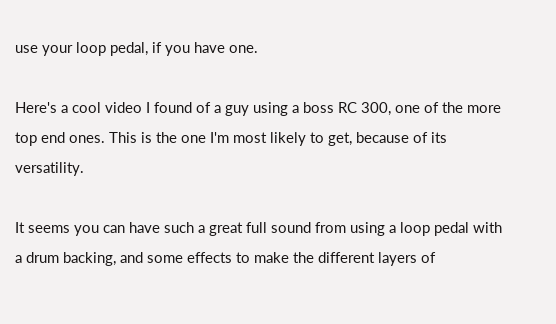use your loop pedal, if you have one.

Here's a cool video I found of a guy using a boss RC 300, one of the more top end ones. This is the one I'm most likely to get, because of its versatility.

It seems you can have such a great full sound from using a loop pedal with a drum backing, and some effects to make the different layers of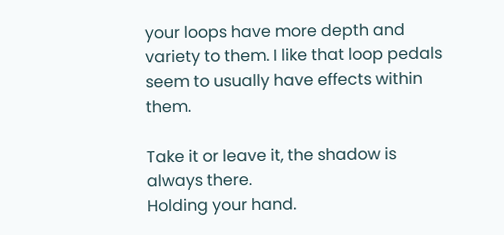your loops have more depth and variety to them. I like that loop pedals seem to usually have effects within them.

Take it or leave it, the shadow is always there.
Holding your hand.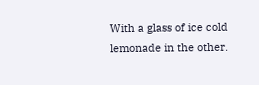With a glass of ice cold lemonade in the other.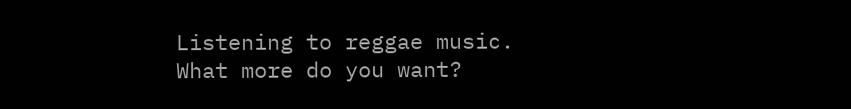Listening to reggae music.
What more do you want?